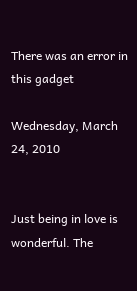There was an error in this gadget

Wednesday, March 24, 2010


Just being in love is wonderful. The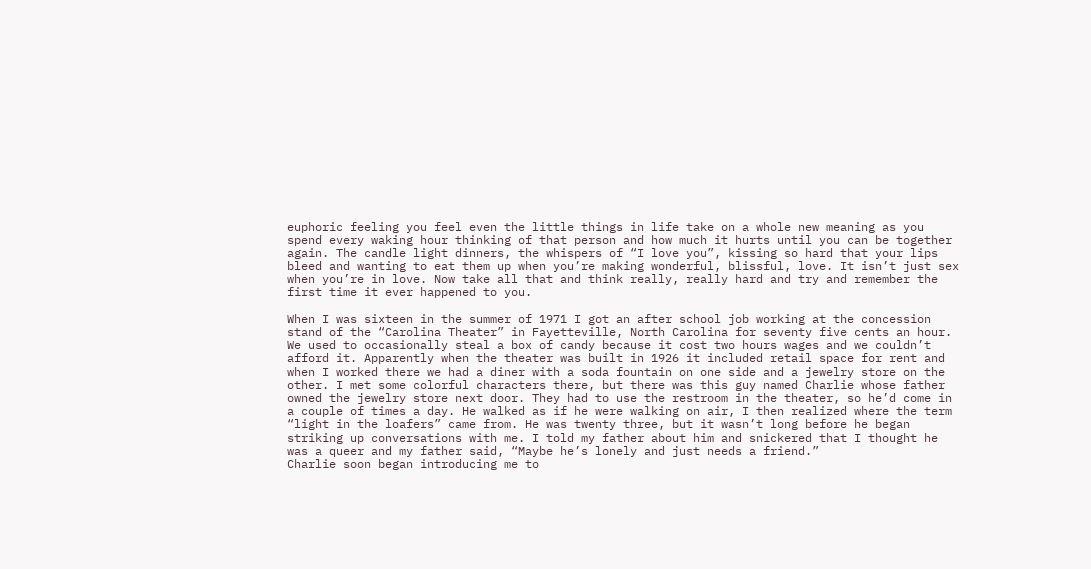euphoric feeling you feel even the little things in life take on a whole new meaning as you spend every waking hour thinking of that person and how much it hurts until you can be together again. The candle light dinners, the whispers of “I love you”, kissing so hard that your lips bleed and wanting to eat them up when you’re making wonderful, blissful, love. It isn’t just sex when you’re in love. Now take all that and think really, really hard and try and remember the first time it ever happened to you.

When I was sixteen in the summer of 1971 I got an after school job working at the concession stand of the “Carolina Theater” in Fayetteville, North Carolina for seventy five cents an hour. We used to occasionally steal a box of candy because it cost two hours wages and we couldn’t afford it. Apparently when the theater was built in 1926 it included retail space for rent and when I worked there we had a diner with a soda fountain on one side and a jewelry store on the other. I met some colorful characters there, but there was this guy named Charlie whose father owned the jewelry store next door. They had to use the restroom in the theater, so he’d come in a couple of times a day. He walked as if he were walking on air, I then realized where the term “light in the loafers” came from. He was twenty three, but it wasn’t long before he began striking up conversations with me. I told my father about him and snickered that I thought he was a queer and my father said, “Maybe he’s lonely and just needs a friend.”
Charlie soon began introducing me to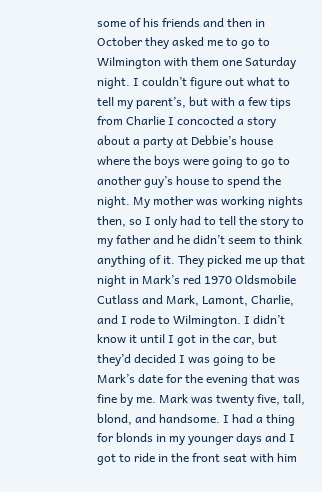some of his friends and then in October they asked me to go to Wilmington with them one Saturday night. I couldn’t figure out what to tell my parent’s, but with a few tips from Charlie I concocted a story about a party at Debbie’s house where the boys were going to go to another guy’s house to spend the night. My mother was working nights then, so I only had to tell the story to my father and he didn’t seem to think anything of it. They picked me up that night in Mark’s red 1970 Oldsmobile Cutlass and Mark, Lamont, Charlie, and I rode to Wilmington. I didn’t know it until I got in the car, but they’d decided I was going to be Mark’s date for the evening that was fine by me. Mark was twenty five, tall, blond, and handsome. I had a thing for blonds in my younger days and I got to ride in the front seat with him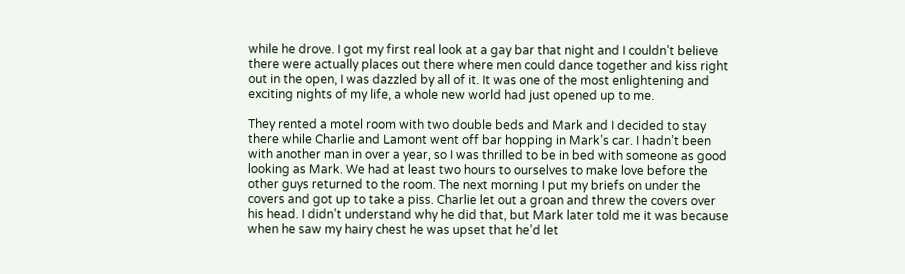while he drove. I got my first real look at a gay bar that night and I couldn’t believe there were actually places out there where men could dance together and kiss right out in the open, I was dazzled by all of it. It was one of the most enlightening and exciting nights of my life, a whole new world had just opened up to me.

They rented a motel room with two double beds and Mark and I decided to stay there while Charlie and Lamont went off bar hopping in Mark’s car. I hadn’t been with another man in over a year, so I was thrilled to be in bed with someone as good looking as Mark. We had at least two hours to ourselves to make love before the other guys returned to the room. The next morning I put my briefs on under the covers and got up to take a piss. Charlie let out a groan and threw the covers over his head. I didn’t understand why he did that, but Mark later told me it was because when he saw my hairy chest he was upset that he’d let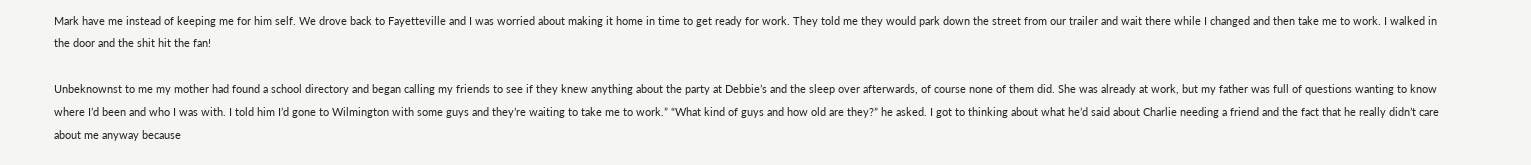Mark have me instead of keeping me for him self. We drove back to Fayetteville and I was worried about making it home in time to get ready for work. They told me they would park down the street from our trailer and wait there while I changed and then take me to work. I walked in the door and the shit hit the fan!

Unbeknownst to me my mother had found a school directory and began calling my friends to see if they knew anything about the party at Debbie’s and the sleep over afterwards, of course none of them did. She was already at work, but my father was full of questions wanting to know where I’d been and who I was with. I told him I’d gone to Wilmington with some guys and they’re waiting to take me to work.” “What kind of guys and how old are they?” he asked. I got to thinking about what he’d said about Charlie needing a friend and the fact that he really didn’t care about me anyway because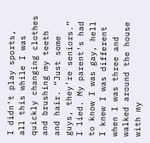I didn’t play sports, all this while I was quickly changing clothes and brushing my teeth and hair. “Just some guys, they’re seniors.” I lied. My parent’s had to know I was gay, hell I knew I was different when I was three and walked around the house with my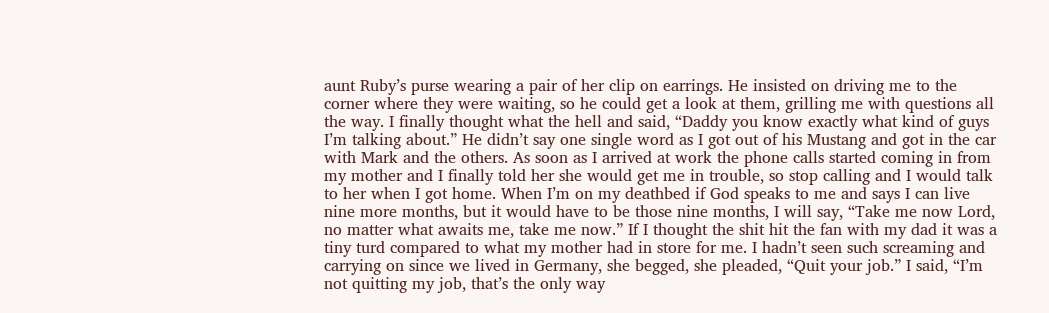aunt Ruby’s purse wearing a pair of her clip on earrings. He insisted on driving me to the corner where they were waiting, so he could get a look at them, grilling me with questions all the way. I finally thought what the hell and said, “Daddy you know exactly what kind of guys I’m talking about.” He didn’t say one single word as I got out of his Mustang and got in the car with Mark and the others. As soon as I arrived at work the phone calls started coming in from my mother and I finally told her she would get me in trouble, so stop calling and I would talk to her when I got home. When I’m on my deathbed if God speaks to me and says I can live nine more months, but it would have to be those nine months, I will say, “Take me now Lord, no matter what awaits me, take me now.” If I thought the shit hit the fan with my dad it was a tiny turd compared to what my mother had in store for me. I hadn’t seen such screaming and carrying on since we lived in Germany, she begged, she pleaded, “Quit your job.” I said, “I’m not quitting my job, that’s the only way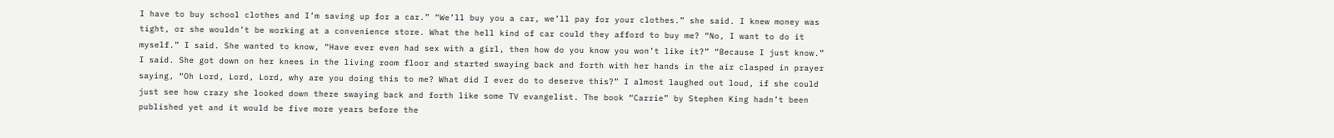I have to buy school clothes and I’m saving up for a car.” “We’ll buy you a car, we’ll pay for your clothes.” she said. I knew money was tight, or she wouldn’t be working at a convenience store. What the hell kind of car could they afford to buy me? “No, I want to do it myself.” I said. She wanted to know, “Have ever even had sex with a girl, then how do you know you won’t like it?” “Because I just know.” I said. She got down on her knees in the living room floor and started swaying back and forth with her hands in the air clasped in prayer saying, “Oh Lord, Lord, Lord, why are you doing this to me? What did I ever do to deserve this?” I almost laughed out loud, if she could just see how crazy she looked down there swaying back and forth like some TV evangelist. The book “Carrie” by Stephen King hadn’t been published yet and it would be five more years before the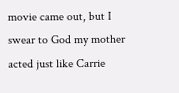movie came out, but I swear to God my mother acted just like Carrie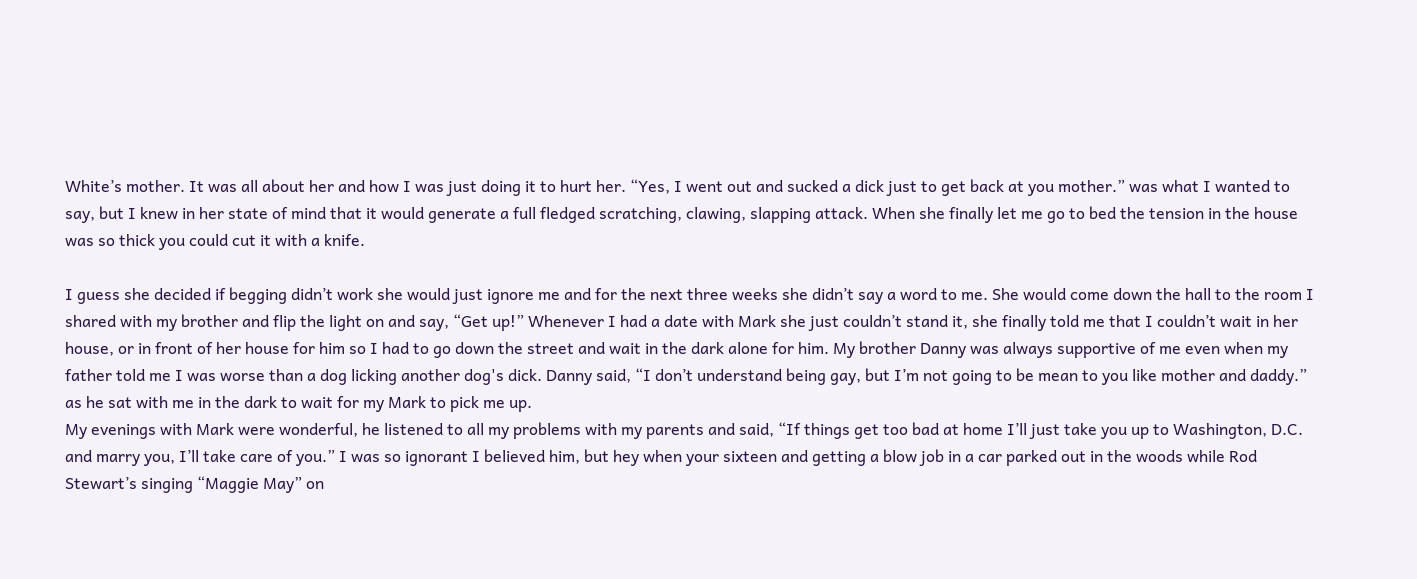White’s mother. It was all about her and how I was just doing it to hurt her. “Yes, I went out and sucked a dick just to get back at you mother.” was what I wanted to say, but I knew in her state of mind that it would generate a full fledged scratching, clawing, slapping attack. When she finally let me go to bed the tension in the house was so thick you could cut it with a knife.

I guess she decided if begging didn’t work she would just ignore me and for the next three weeks she didn’t say a word to me. She would come down the hall to the room I shared with my brother and flip the light on and say, “Get up!” Whenever I had a date with Mark she just couldn’t stand it, she finally told me that I couldn’t wait in her house, or in front of her house for him so I had to go down the street and wait in the dark alone for him. My brother Danny was always supportive of me even when my father told me I was worse than a dog licking another dog's dick. Danny said, “I don’t understand being gay, but I’m not going to be mean to you like mother and daddy.” as he sat with me in the dark to wait for my Mark to pick me up.
My evenings with Mark were wonderful, he listened to all my problems with my parents and said, “If things get too bad at home I’ll just take you up to Washington, D.C. and marry you, I’ll take care of you.” I was so ignorant I believed him, but hey when your sixteen and getting a blow job in a car parked out in the woods while Rod Stewart’s singing “Maggie May” on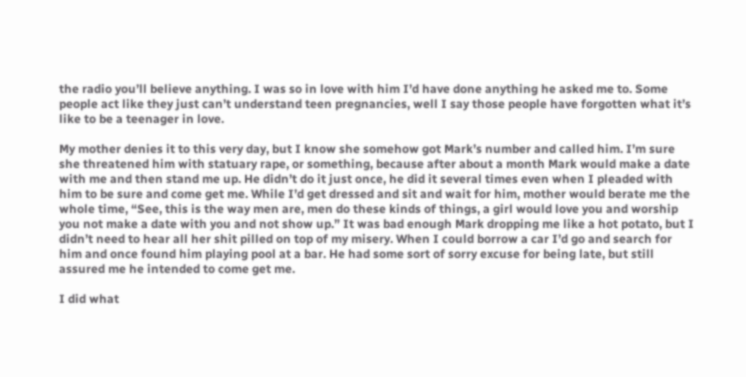the radio you’ll believe anything. I was so in love with him I’d have done anything he asked me to. Some people act like they just can’t understand teen pregnancies, well I say those people have forgotten what it’s like to be a teenager in love.

My mother denies it to this very day, but I know she somehow got Mark’s number and called him. I’m sure she threatened him with statuary rape, or something, because after about a month Mark would make a date with me and then stand me up. He didn’t do it just once, he did it several times even when I pleaded with him to be sure and come get me. While I’d get dressed and sit and wait for him, mother would berate me the whole time, “See, this is the way men are, men do these kinds of things, a girl would love you and worship you not make a date with you and not show up.” It was bad enough Mark dropping me like a hot potato, but I didn’t need to hear all her shit pilled on top of my misery. When I could borrow a car I’d go and search for him and once found him playing pool at a bar. He had some sort of sorry excuse for being late, but still assured me he intended to come get me.

I did what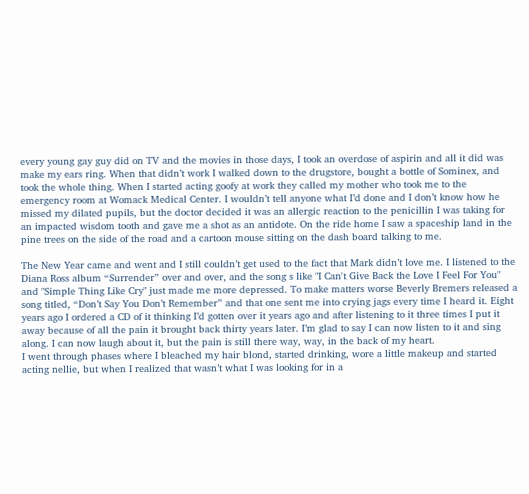every young gay guy did on TV and the movies in those days, I took an overdose of aspirin and all it did was make my ears ring. When that didn’t work I walked down to the drugstore, bought a bottle of Sominex, and took the whole thing. When I started acting goofy at work they called my mother who took me to the emergency room at Womack Medical Center. I wouldn’t tell anyone what I’d done and I don’t know how he missed my dilated pupils, but the doctor decided it was an allergic reaction to the penicillin I was taking for an impacted wisdom tooth and gave me a shot as an antidote. On the ride home I saw a spaceship land in the pine trees on the side of the road and a cartoon mouse sitting on the dash board talking to me.

The New Year came and went and I still couldn’t get used to the fact that Mark didn’t love me. I listened to the Diana Ross album “Surrender” over and over, and the song s like "I Can't Give Back the Love I Feel For You" and "Simple Thing Like Cry" just made me more depressed. To make matters worse Beverly Bremers released a song titled, “Don’t Say You Don’t Remember” and that one sent me into crying jags every time I heard it. Eight years ago I ordered a CD of it thinking I’d gotten over it years ago and after listening to it three times I put it away because of all the pain it brought back thirty years later. I’m glad to say I can now listen to it and sing along. I can now laugh about it, but the pain is still there way, way, in the back of my heart.
I went through phases where I bleached my hair blond, started drinking, wore a little makeup and started acting nellie, but when I realized that wasn’t what I was looking for in a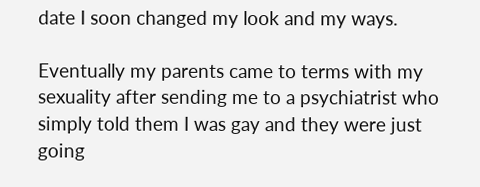date I soon changed my look and my ways.

Eventually my parents came to terms with my sexuality after sending me to a psychiatrist who simply told them I was gay and they were just going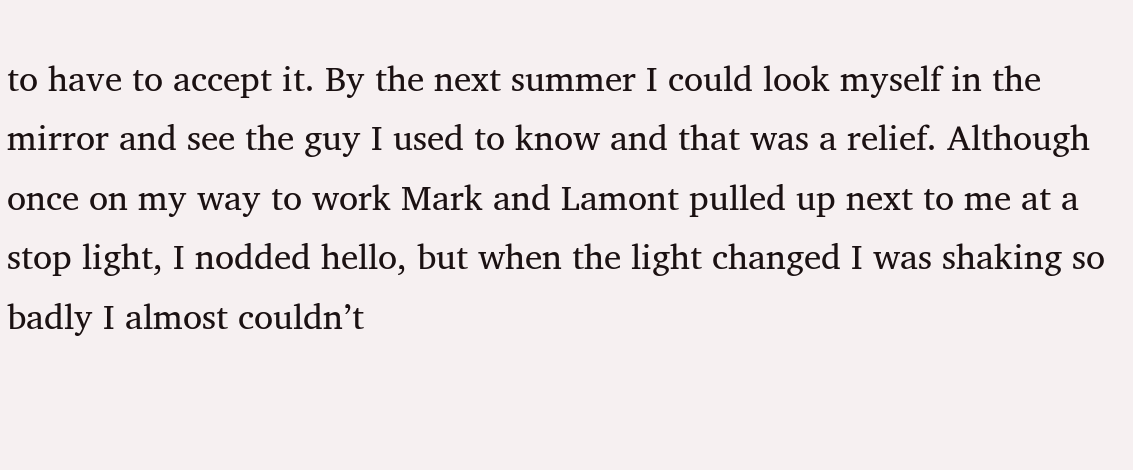to have to accept it. By the next summer I could look myself in the mirror and see the guy I used to know and that was a relief. Although once on my way to work Mark and Lamont pulled up next to me at a stop light, I nodded hello, but when the light changed I was shaking so badly I almost couldn’t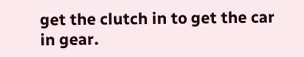get the clutch in to get the car in gear.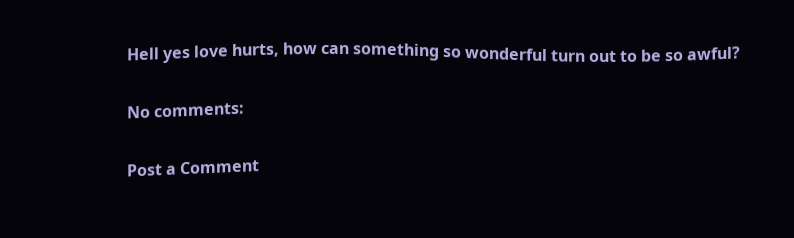Hell yes love hurts, how can something so wonderful turn out to be so awful?

No comments:

Post a Comment